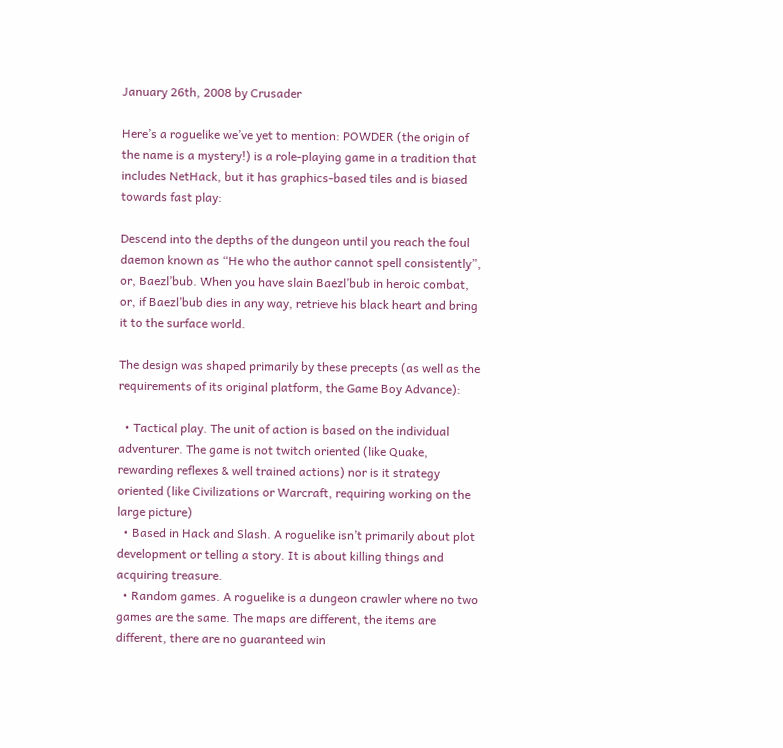January 26th, 2008 by Crusader

Here’s a roguelike we’ve yet to mention: POWDER (the origin of the name is a mystery!) is a role-playing game in a tradition that includes NetHack, but it has graphics-based tiles and is biased towards fast play:

Descend into the depths of the dungeon until you reach the foul daemon known as “He who the author cannot spell consistently”, or, Baezl’bub. When you have slain Baezl’bub in heroic combat, or, if Baezl’bub dies in any way, retrieve his black heart and bring it to the surface world.

The design was shaped primarily by these precepts (as well as the requirements of its original platform, the Game Boy Advance):

  • Tactical play. The unit of action is based on the individual adventurer. The game is not twitch oriented (like Quake, rewarding reflexes & well trained actions) nor is it strategy oriented (like Civilizations or Warcraft, requiring working on the large picture)
  • Based in Hack and Slash. A roguelike isn’t primarily about plot development or telling a story. It is about killing things and acquiring treasure.
  • Random games. A roguelike is a dungeon crawler where no two games are the same. The maps are different, the items are different, there are no guaranteed win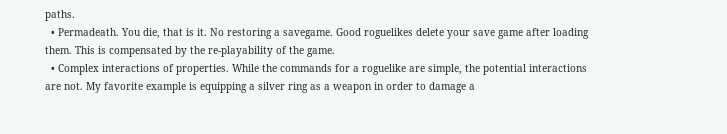paths.
  • Permadeath. You die, that is it. No restoring a savegame. Good roguelikes delete your save game after loading them. This is compensated by the re-playability of the game.
  • Complex interactions of properties. While the commands for a roguelike are simple, the potential interactions are not. My favorite example is equipping a silver ring as a weapon in order to damage a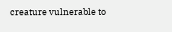creature vulnerable to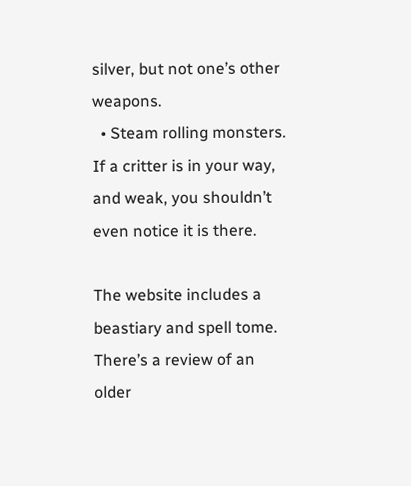silver, but not one’s other weapons.
  • Steam rolling monsters. If a critter is in your way, and weak, you shouldn’t even notice it is there.

The website includes a beastiary and spell tome. There’s a review of an older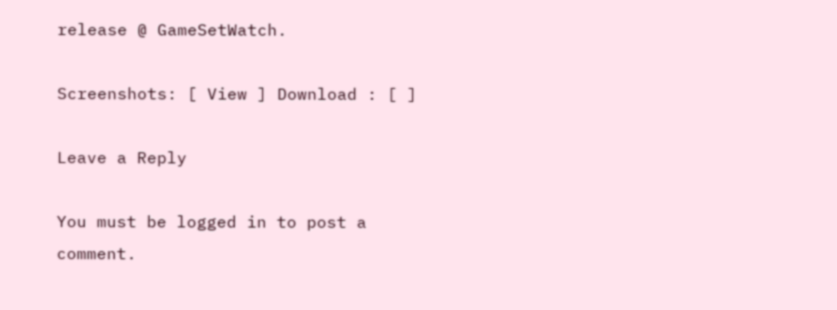release @ GameSetWatch.

Screenshots: [ View ] Download : [ ]

Leave a Reply

You must be logged in to post a comment.